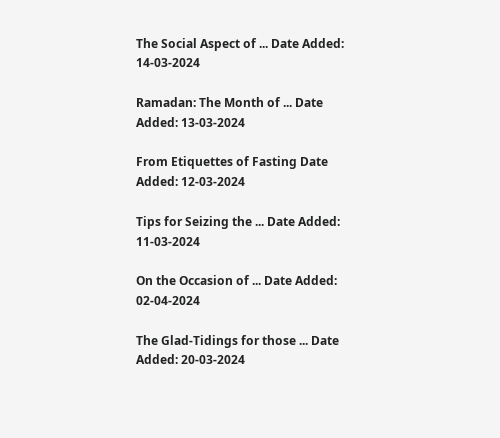The Social Aspect of ... Date Added: 14-03-2024

Ramadan: The Month of ... Date Added: 13-03-2024

From Etiquettes of Fasting Date Added: 12-03-2024

Tips for Seizing the ... Date Added: 11-03-2024

On the Occasion of ... Date Added: 02-04-2024

The Glad-Tidings for those ... Date Added: 20-03-2024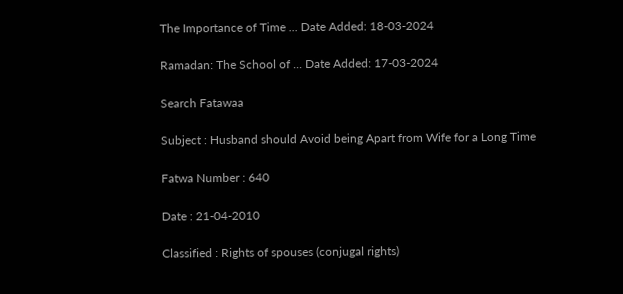The Importance of Time ... Date Added: 18-03-2024

Ramadan: The School of ... Date Added: 17-03-2024

Search Fatawaa

Subject : Husband should Avoid being Apart from Wife for a Long Time

Fatwa Number : 640

Date : 21-04-2010

Classified : Rights of spouses (conjugal rights)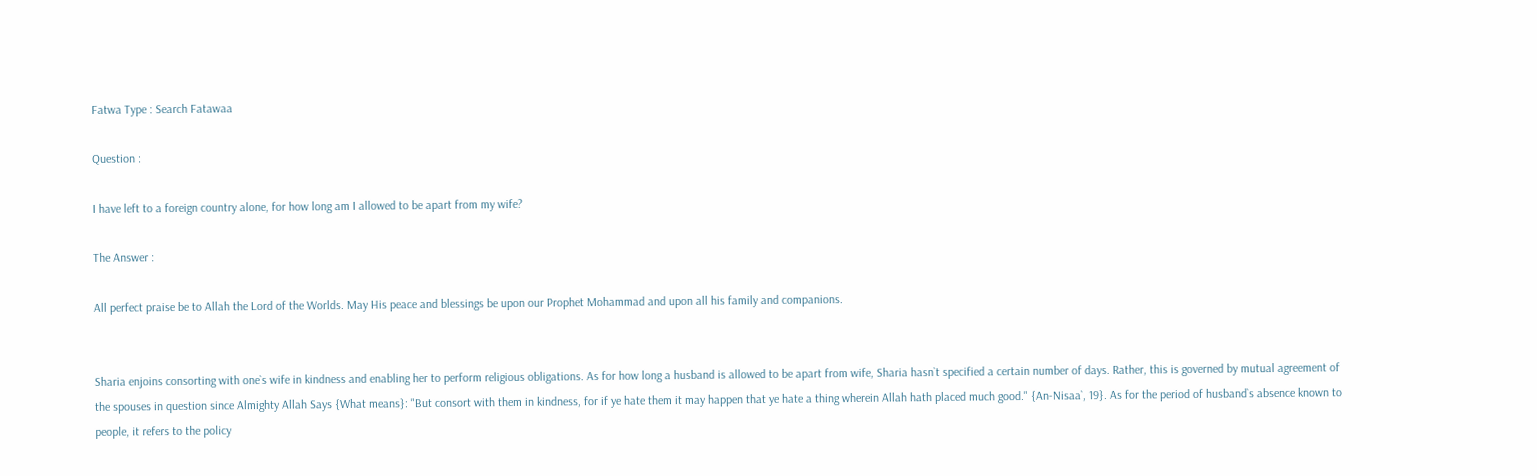Fatwa Type : Search Fatawaa

Question :

I have left to a foreign country alone, for how long am I allowed to be apart from my wife?

The Answer :

All perfect praise be to Allah the Lord of the Worlds. May His peace and blessings be upon our Prophet Mohammad and upon all his family and companions.


Sharia enjoins consorting with one`s wife in kindness and enabling her to perform religious obligations. As for how long a husband is allowed to be apart from wife, Sharia hasn`t specified a certain number of days. Rather, this is governed by mutual agreement of the spouses in question since Almighty Allah Says {What means}: "But consort with them in kindness, for if ye hate them it may happen that ye hate a thing wherein Allah hath placed much good." {An-Nisaa`, 19}. As for the period of husband`s absence known to people, it refers to the policy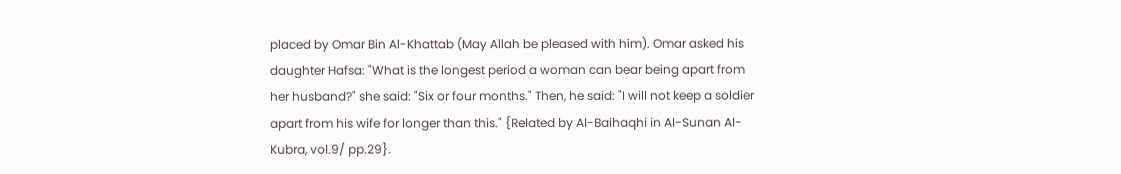placed by Omar Bin Al-Khattab (May Allah be pleased with him). Omar asked his daughter Hafsa: "What is the longest period a woman can bear being apart from her husband?" she said: "Six or four months." Then, he said: "I will not keep a soldier apart from his wife for longer than this." {Related by Al-Baihaqhi in Al-Sunan Al-Kubra, vol.9/ pp.29}.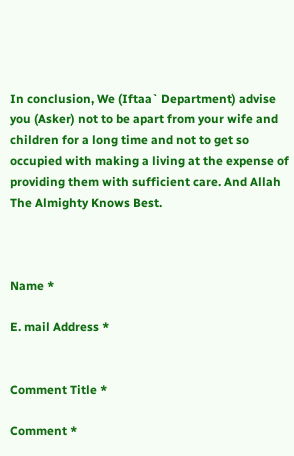In conclusion, We (Iftaa` Department) advise you (Asker) not to be apart from your wife and children for a long time and not to get so occupied with making a living at the expense of providing them with sufficient care. And Allah The Almighty Knows Best.



Name *

E. mail Address *


Comment Title *

Comment *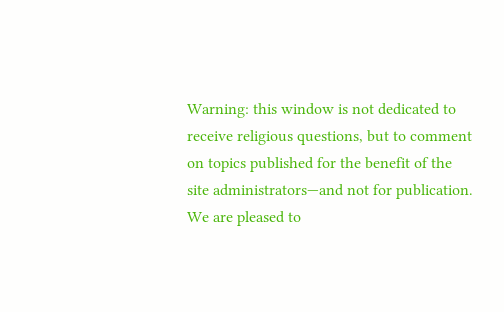Warning: this window is not dedicated to receive religious questions, but to comment on topics published for the benefit of the site administrators—and not for publication. We are pleased to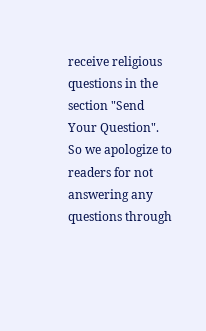receive religious questions in the section "Send Your Question". So we apologize to readers for not answering any questions through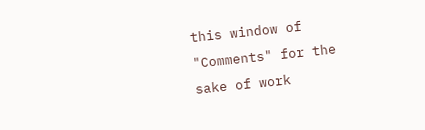this window of "Comments" for the sake of work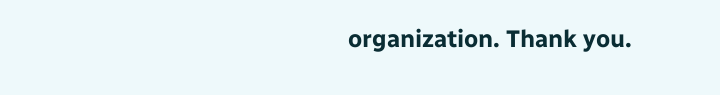organization. Thank you.